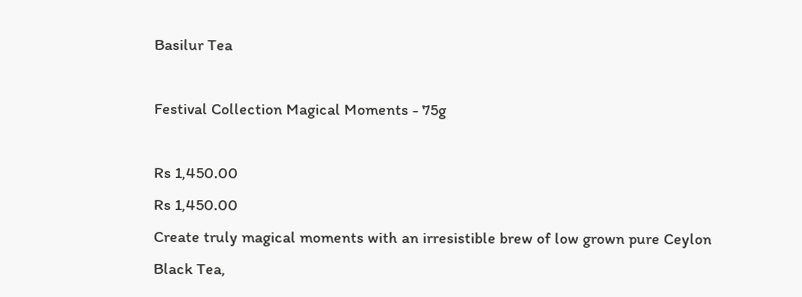Basilur Tea

Festival Collection Magical Moments - 75g

Rs 1,450.00
Rs 1,450.00
Create truly magical moments with an irresistible brew of low grown pure Ceylon
Black Tea,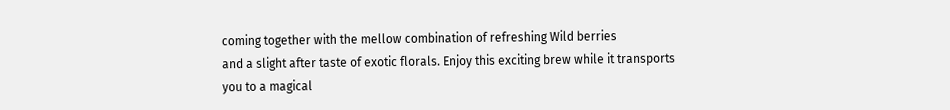coming together with the mellow combination of refreshing Wild berries
and a slight after taste of exotic florals. Enjoy this exciting brew while it transports
you to a magical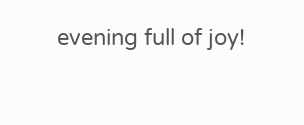evening full of joy!